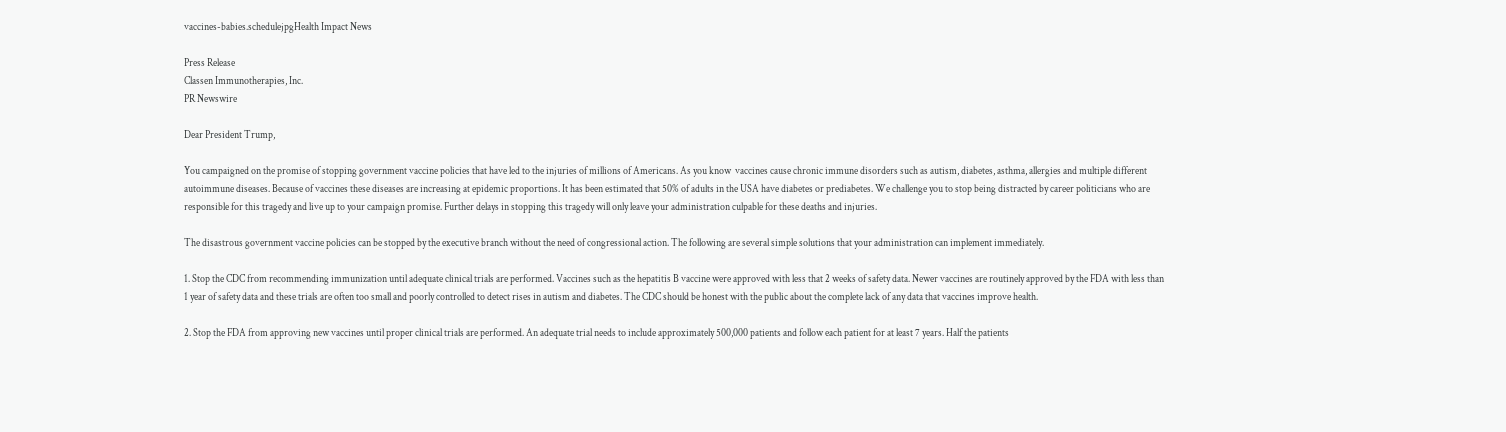vaccines-babies.schedulejpgHealth Impact News

Press Release
Classen Immunotherapies, Inc.
PR Newswire

Dear President Trump,

You campaigned on the promise of stopping government vaccine policies that have led to the injuries of millions of Americans. As you know  vaccines cause chronic immune disorders such as autism, diabetes, asthma, allergies and multiple different autoimmune diseases. Because of vaccines these diseases are increasing at epidemic proportions. It has been estimated that 50% of adults in the USA have diabetes or prediabetes. We challenge you to stop being distracted by career politicians who are responsible for this tragedy and live up to your campaign promise. Further delays in stopping this tragedy will only leave your administration culpable for these deaths and injuries.

The disastrous government vaccine policies can be stopped by the executive branch without the need of congressional action. The following are several simple solutions that your administration can implement immediately.

1. Stop the CDC from recommending immunization until adequate clinical trials are performed. Vaccines such as the hepatitis B vaccine were approved with less that 2 weeks of safety data. Newer vaccines are routinely approved by the FDA with less than 1 year of safety data and these trials are often too small and poorly controlled to detect rises in autism and diabetes. The CDC should be honest with the public about the complete lack of any data that vaccines improve health.

2. Stop the FDA from approving new vaccines until proper clinical trials are performed. An adequate trial needs to include approximately 500,000 patients and follow each patient for at least 7 years. Half the patients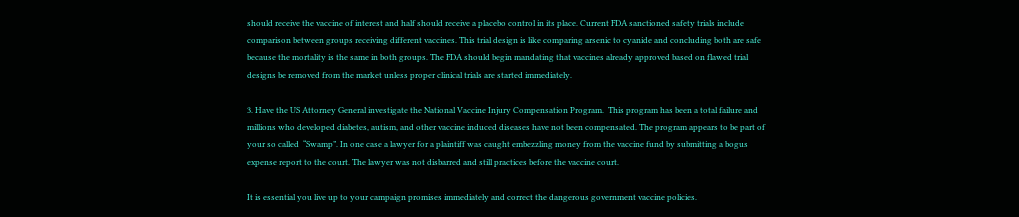should receive the vaccine of interest and half should receive a placebo control in its place. Current FDA sanctioned safety trials include comparison between groups receiving different vaccines. This trial design is like comparing arsenic to cyanide and concluding both are safe because the mortality is the same in both groups. The FDA should begin mandating that vaccines already approved based on flawed trial designs be removed from the market unless proper clinical trials are started immediately.

3. Have the US Attorney General investigate the National Vaccine Injury Compensation Program.  This program has been a total failure and millions who developed diabetes, autism, and other vaccine induced diseases have not been compensated. The program appears to be part of your so called  “Swamp”. In one case a lawyer for a plaintiff was caught embezzling money from the vaccine fund by submitting a bogus expense report to the court. The lawyer was not disbarred and still practices before the vaccine court.

It is essential you live up to your campaign promises immediately and correct the dangerous government vaccine policies.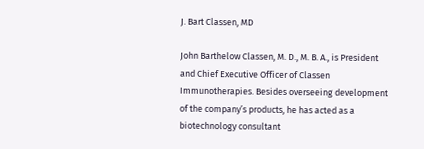J. Bart Classen, MD

John Barthelow Classen, M. D., M. B. A., is President and Chief Executive Officer of Classen Immunotherapies. Besides overseeing development of the company’s products, he has acted as a biotechnology consultant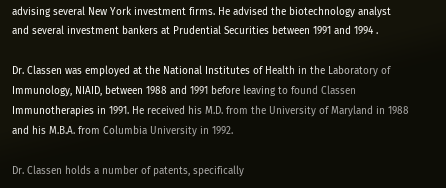advising several New York investment firms. He advised the biotechnology analyst and several investment bankers at Prudential Securities between 1991 and 1994 .

Dr. Classen was employed at the National Institutes of Health in the Laboratory of Immunology, NIAID, between 1988 and 1991 before leaving to found Classen Immunotherapies in 1991. He received his M.D. from the University of Maryland in 1988 and his M.B.A. from Columbia University in 1992.

Dr. Classen holds a number of patents, specifically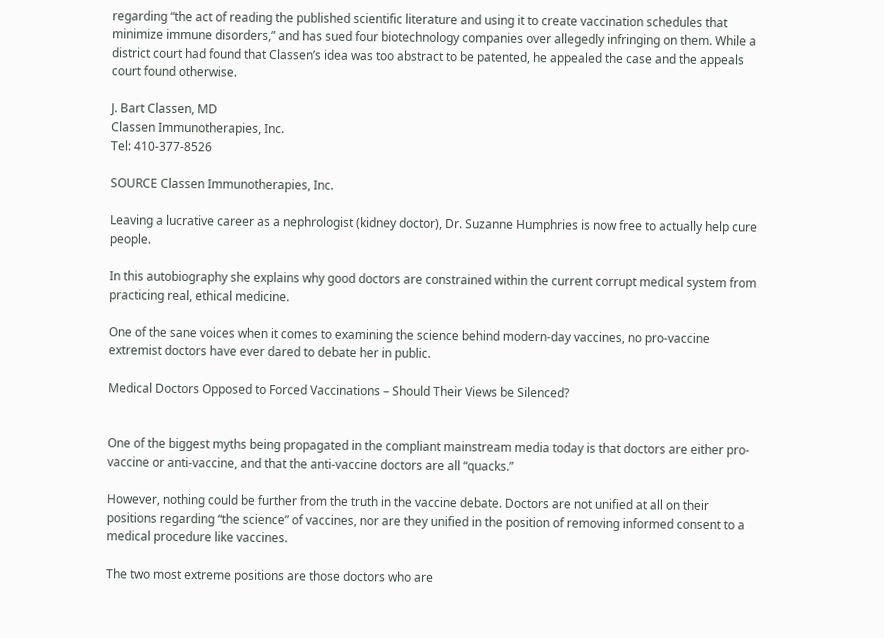regarding “the act of reading the published scientific literature and using it to create vaccination schedules that minimize immune disorders,” and has sued four biotechnology companies over allegedly infringing on them. While a district court had found that Classen’s idea was too abstract to be patented, he appealed the case and the appeals court found otherwise.

J. Bart Classen, MD
Classen Immunotherapies, Inc.
Tel: 410-377-8526

SOURCE Classen Immunotherapies, Inc.

Leaving a lucrative career as a nephrologist (kidney doctor), Dr. Suzanne Humphries is now free to actually help cure people.

In this autobiography she explains why good doctors are constrained within the current corrupt medical system from practicing real, ethical medicine.

One of the sane voices when it comes to examining the science behind modern-day vaccines, no pro-vaccine extremist doctors have ever dared to debate her in public.

Medical Doctors Opposed to Forced Vaccinations – Should Their Views be Silenced?


One of the biggest myths being propagated in the compliant mainstream media today is that doctors are either pro-vaccine or anti-vaccine, and that the anti-vaccine doctors are all “quacks.”

However, nothing could be further from the truth in the vaccine debate. Doctors are not unified at all on their positions regarding “the science” of vaccines, nor are they unified in the position of removing informed consent to a medical procedure like vaccines.

The two most extreme positions are those doctors who are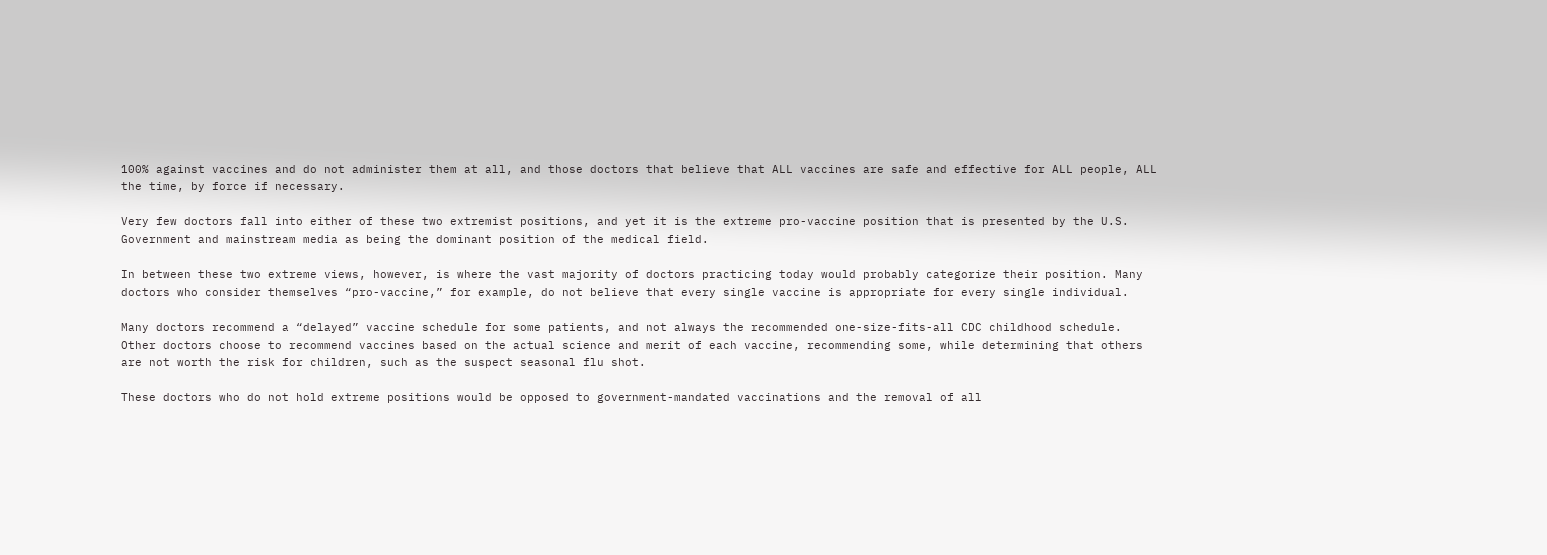100% against vaccines and do not administer them at all, and those doctors that believe that ALL vaccines are safe and effective for ALL people, ALL the time, by force if necessary.

Very few doctors fall into either of these two extremist positions, and yet it is the extreme pro-vaccine position that is presented by the U.S. Government and mainstream media as being the dominant position of the medical field.

In between these two extreme views, however, is where the vast majority of doctors practicing today would probably categorize their position. Many doctors who consider themselves “pro-vaccine,” for example, do not believe that every single vaccine is appropriate for every single individual.

Many doctors recommend a “delayed” vaccine schedule for some patients, and not always the recommended one-size-fits-all CDC childhood schedule. Other doctors choose to recommend vaccines based on the actual science and merit of each vaccine, recommending some, while determining that others are not worth the risk for children, such as the suspect seasonal flu shot.

These doctors who do not hold extreme positions would be opposed to government-mandated vaccinations and the removal of all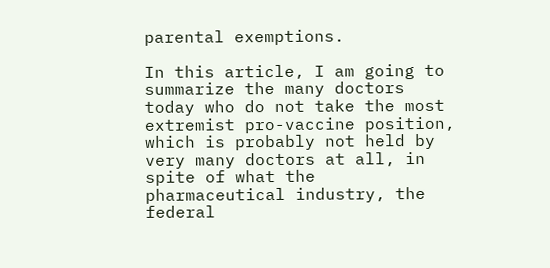parental exemptions.

In this article, I am going to summarize the many doctors today who do not take the most extremist pro-vaccine position, which is probably not held by very many doctors at all, in spite of what the pharmaceutical industry, the federal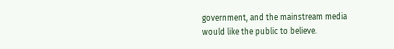government, and the mainstream media would like the public to believe.